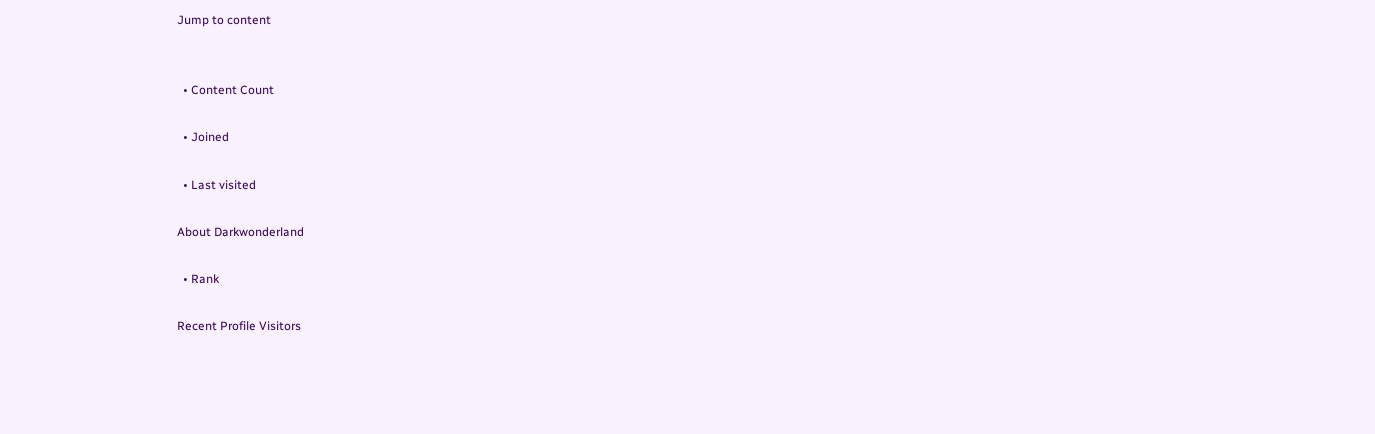Jump to content


  • Content Count

  • Joined

  • Last visited

About Darkwonderland

  • Rank

Recent Profile Visitors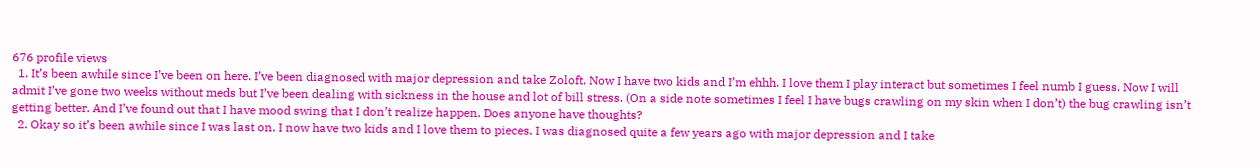676 profile views
  1. It’s been awhile since I’ve been on here. I’ve been diagnosed with major depression and take Zoloft. Now I have two kids and I’m ehhh. I love them I play interact but sometimes I feel numb I guess. Now I will admit I’ve gone two weeks without meds but I’ve been dealing with sickness in the house and lot of bill stress. (On a side note sometimes I feel I have bugs crawling on my skin when I don’t) the bug crawling isn’t getting better. And I’ve found out that I have mood swing that I don’t realize happen. Does anyone have thoughts?
  2. Okay so it’s been awhile since I was last on. I now have two kids and I love them to pieces. I was diagnosed quite a few years ago with major depression and I take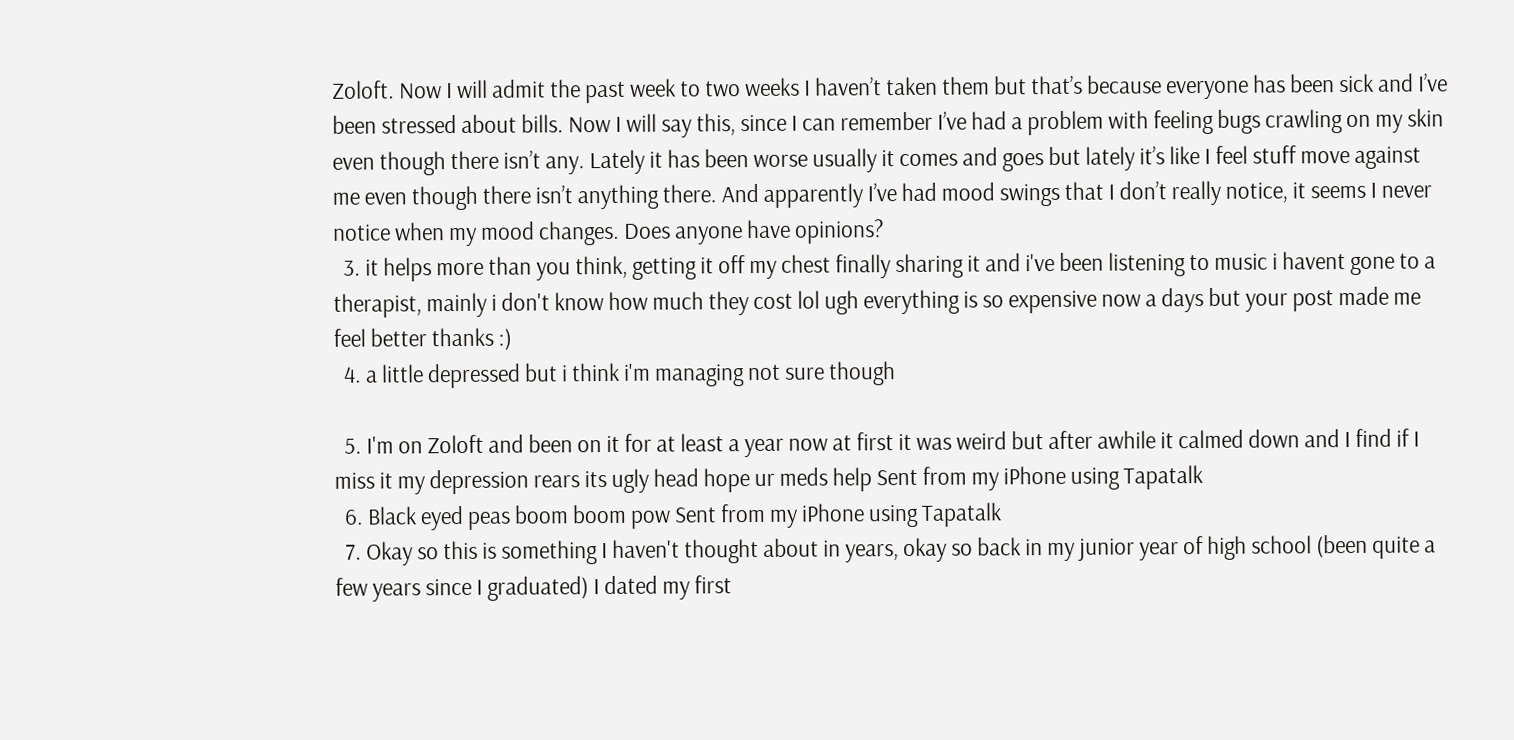Zoloft. Now I will admit the past week to two weeks I haven’t taken them but that’s because everyone has been sick and I’ve been stressed about bills. Now I will say this, since I can remember I’ve had a problem with feeling bugs crawling on my skin even though there isn’t any. Lately it has been worse usually it comes and goes but lately it’s like I feel stuff move against me even though there isn’t anything there. And apparently I’ve had mood swings that I don’t really notice, it seems I never notice when my mood changes. Does anyone have opinions?
  3. it helps more than you think, getting it off my chest finally sharing it and i've been listening to music i havent gone to a therapist, mainly i don't know how much they cost lol ugh everything is so expensive now a days but your post made me feel better thanks :)
  4. a little depressed but i think i'm managing not sure though

  5. I'm on Zoloft and been on it for at least a year now at first it was weird but after awhile it calmed down and I find if I miss it my depression rears its ugly head hope ur meds help Sent from my iPhone using Tapatalk
  6. Black eyed peas boom boom pow Sent from my iPhone using Tapatalk
  7. Okay so this is something I haven't thought about in years, okay so back in my junior year of high school (been quite a few years since I graduated) I dated my first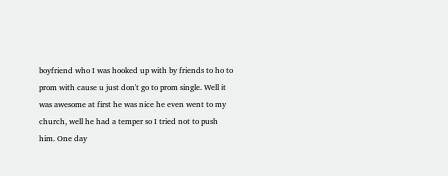boyfriend who I was hooked up with by friends to ho to prom with cause u just don't go to prom single. Well it was awesome at first he was nice he even went to my church, well he had a temper so I tried not to push him. One day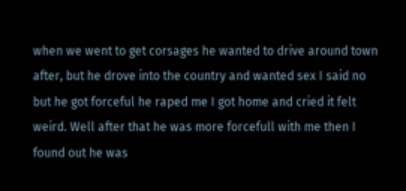when we went to get corsages he wanted to drive around town after, but he drove into the country and wanted sex I said no but he got forceful he raped me I got home and cried it felt weird. Well after that he was more forcefull with me then I found out he was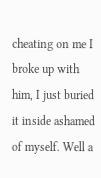cheating on me I broke up with him, I just buried it inside ashamed of myself. Well a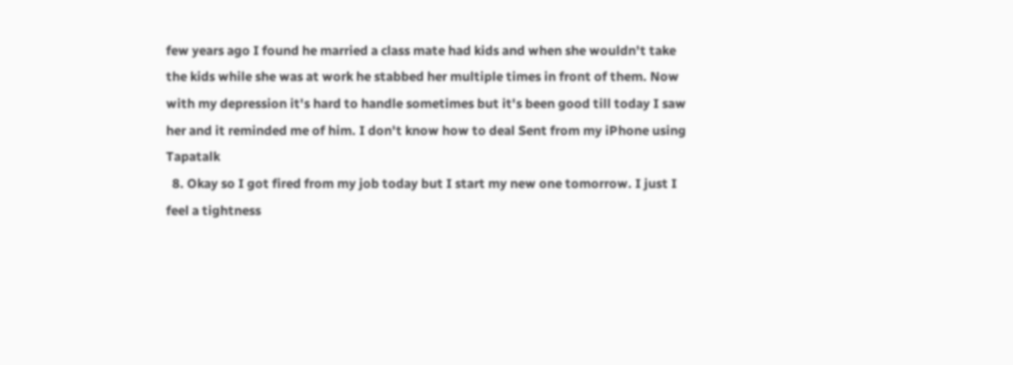few years ago I found he married a class mate had kids and when she wouldn't take the kids while she was at work he stabbed her multiple times in front of them. Now with my depression it's hard to handle sometimes but it's been good till today I saw her and it reminded me of him. I don't know how to deal Sent from my iPhone using Tapatalk
  8. Okay so I got fired from my job today but I start my new one tomorrow. I just I feel a tightness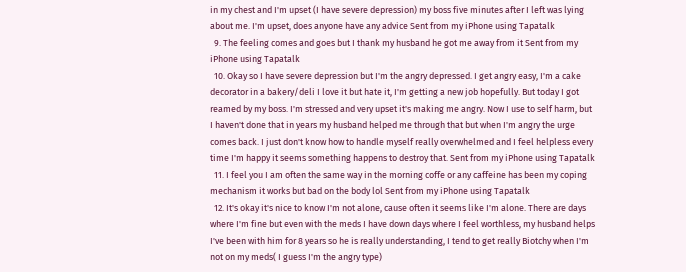in my chest and I'm upset (I have severe depression) my boss five minutes after I left was lying about me. I'm upset, does anyone have any advice Sent from my iPhone using Tapatalk
  9. The feeling comes and goes but I thank my husband he got me away from it Sent from my iPhone using Tapatalk
  10. Okay so I have severe depression but I'm the angry depressed. I get angry easy, I'm a cake decorator in a bakery/deli I love it but hate it, I'm getting a new job hopefully. But today I got reamed by my boss. I'm stressed and very upset it's making me angry. Now I use to self harm, but I haven't done that in years my husband helped me through that but when I'm angry the urge comes back. I just don't know how to handle myself really overwhelmed and I feel helpless every time I'm happy it seems something happens to destroy that. Sent from my iPhone using Tapatalk
  11. I feel you I am often the same way in the morning coffe or any caffeine has been my coping mechanism it works but bad on the body lol Sent from my iPhone using Tapatalk
  12. It's okay it's nice to know I'm not alone, cause often it seems like I'm alone. There are days where I'm fine but even with the meds I have down days where I feel worthless, my husband helps I've been with him for 8 years so he is really understanding, I tend to get really Biotchy when I'm not on my meds( I guess I'm the angry type)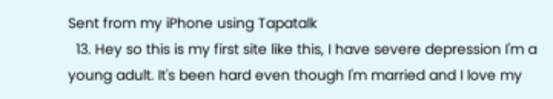Sent from my iPhone using Tapatalk
  13. Hey so this is my first site like this, I have severe depression I'm a young adult. It's been hard even though I'm married and I love my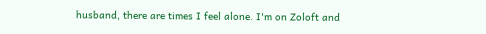husband, there are times I feel alone. I'm on Zoloft and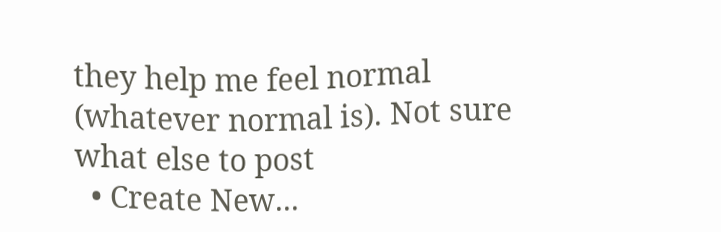they help me feel normal (whatever normal is). Not sure what else to post
  • Create New...